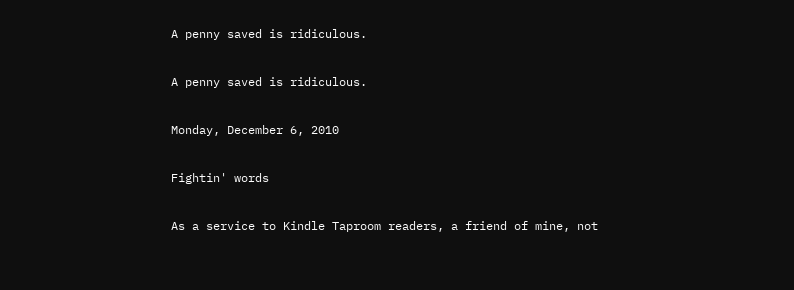A penny saved is ridiculous.

A penny saved is ridiculous.

Monday, December 6, 2010

Fightin' words

As a service to Kindle Taproom readers, a friend of mine, not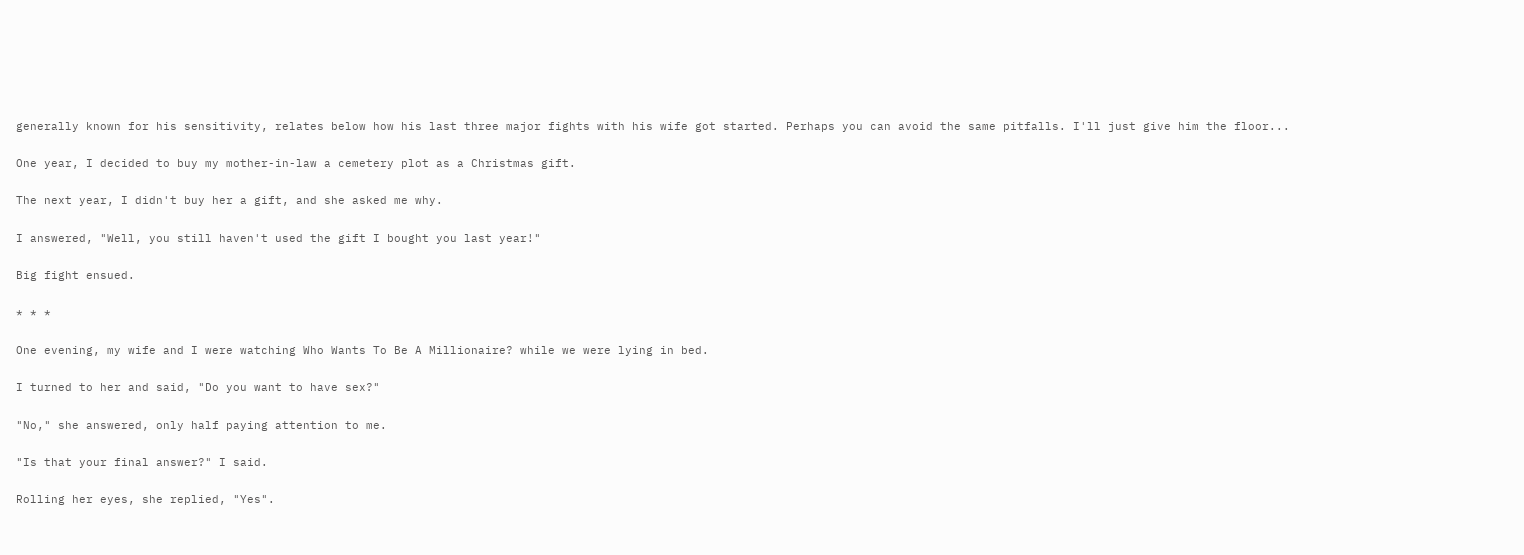generally known for his sensitivity, relates below how his last three major fights with his wife got started. Perhaps you can avoid the same pitfalls. I'll just give him the floor...

One year, I decided to buy my mother-in-law a cemetery plot as a Christmas gift.

The next year, I didn't buy her a gift, and she asked me why.

I answered, "Well, you still haven't used the gift I bought you last year!"

Big fight ensued.

* * *

One evening, my wife and I were watching Who Wants To Be A Millionaire? while we were lying in bed.

I turned to her and said, "Do you want to have sex?"

"No," she answered, only half paying attention to me.

"Is that your final answer?" I said.

Rolling her eyes, she replied, "Yes".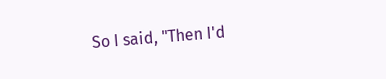So I said, "Then I'd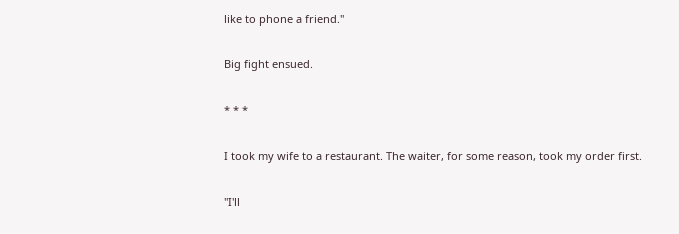like to phone a friend."

Big fight ensued.

* * *

I took my wife to a restaurant. The waiter, for some reason, took my order first.

"I'll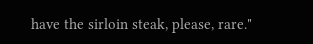have the sirloin steak, please, rare."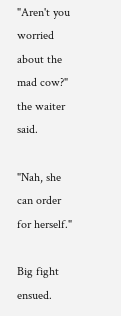"Aren't you worried about the mad cow?" the waiter said.

"Nah, she can order for herself."

Big fight ensued.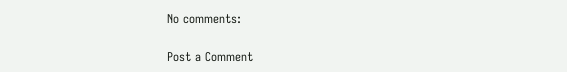No comments:

Post a Comment